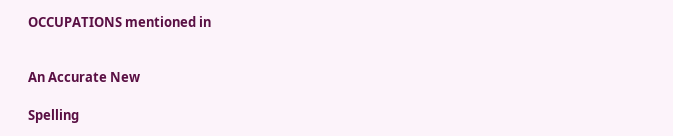OCCUPATIONS mentioned in


An Accurate New

Spelling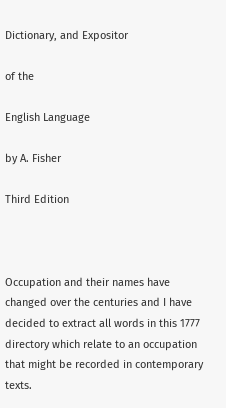Dictionary, and Expositor

of the

English Language

by A. Fisher

Third Edition



Occupation and their names have changed over the centuries and I have decided to extract all words in this 1777 directory which relate to an occupation that might be recorded in contemporary texts.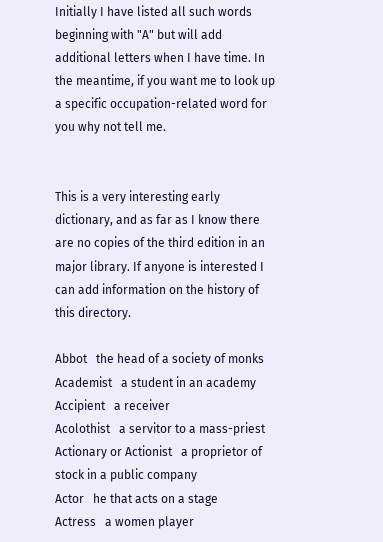Initially I have listed all such words beginning with "A" but will add additional letters when I have time. In the meantime, if you want me to look up a specific occupation-related word for you why not tell me.


This is a very interesting early dictionary, and as far as I know there are no copies of the third edition in an major library. If anyone is interested I can add information on the history of this directory.

Abbot   the head of a society of monks
Academist   a student in an academy
Accipient   a receiver
Acolothist   a servitor to a mass-priest
Actionary or Actionist   a proprietor of stock in a public company
Actor   he that acts on a stage
Actress   a women player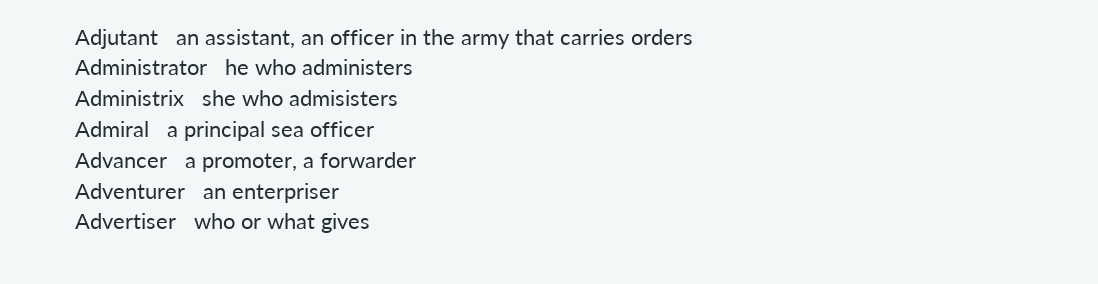Adjutant   an assistant, an officer in the army that carries orders
Administrator   he who administers
Administrix   she who admisisters
Admiral   a principal sea officer
Advancer   a promoter, a forwarder
Adventurer   an enterpriser
Advertiser   who or what gives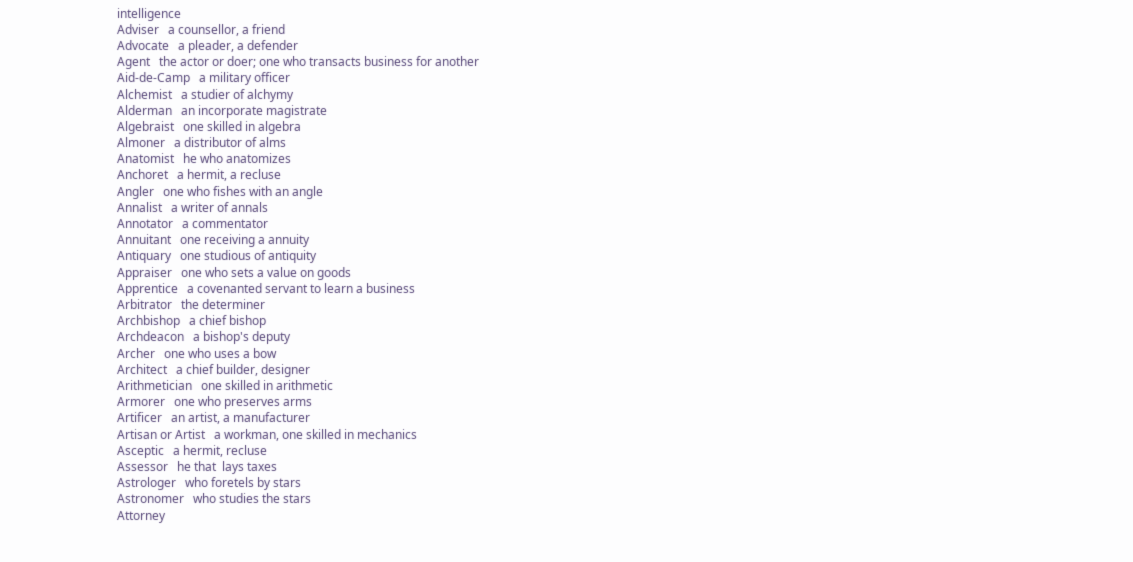intelligence
Adviser   a counsellor, a friend
Advocate   a pleader, a defender
Agent   the actor or doer; one who transacts business for another
Aid-de-Camp   a military officer
Alchemist   a studier of alchymy
Alderman   an incorporate magistrate
Algebraist   one skilled in algebra
Almoner   a distributor of alms
Anatomist   he who anatomizes
Anchoret   a hermit, a recluse
Angler   one who fishes with an angle
Annalist   a writer of annals
Annotator   a commentator
Annuitant   one receiving a annuity
Antiquary   one studious of antiquity
Appraiser   one who sets a value on goods
Apprentice   a covenanted servant to learn a business
Arbitrator   the determiner
Archbishop   a chief bishop
Archdeacon   a bishop's deputy
Archer   one who uses a bow
Architect   a chief builder, designer
Arithmetician   one skilled in arithmetic
Armorer   one who preserves arms
Artificer   an artist, a manufacturer
Artisan or Artist   a workman, one skilled in mechanics
Asceptic   a hermit, recluse
Assessor   he that  lays taxes
Astrologer   who foretels by stars
Astronomer   who studies the stars
Attorney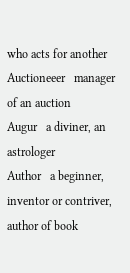who acts for another
Auctioneeer   manager of an auction
Augur   a diviner, an astrologer
Author   a beginner, inventor or contriver, author of book